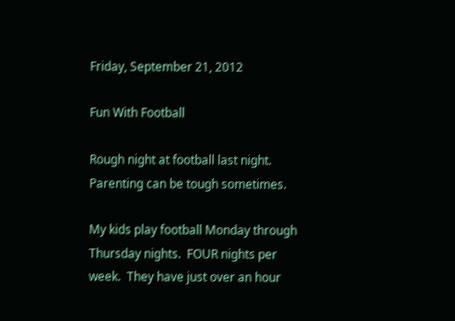Friday, September 21, 2012

Fun With Football

Rough night at football last night.  Parenting can be tough sometimes.

My kids play football Monday through Thursday nights.  FOUR nights per week.  They have just over an hour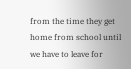from the time they get home from school until we have to leave for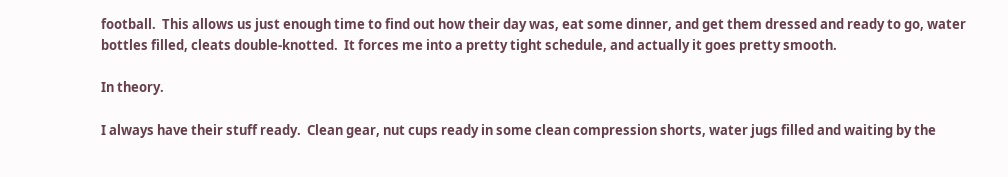football.  This allows us just enough time to find out how their day was, eat some dinner, and get them dressed and ready to go, water bottles filled, cleats double-knotted.  It forces me into a pretty tight schedule, and actually it goes pretty smooth.

In theory.

I always have their stuff ready.  Clean gear, nut cups ready in some clean compression shorts, water jugs filled and waiting by the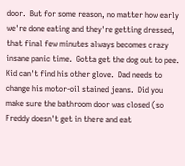door.  But for some reason, no matter how early we're done eating and they're getting dressed, that final few minutes always becomes crazy insane panic time.  Gotta get the dog out to pee.  Kid can't find his other glove.  Dad needs to change his motor-oil stained jeans.  Did you make sure the bathroom door was closed (so Freddy doesn't get in there and eat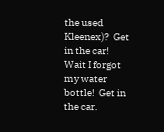the used Kleenex)?  Get in the car!  Wait I forgot my water bottle!  Get in the car.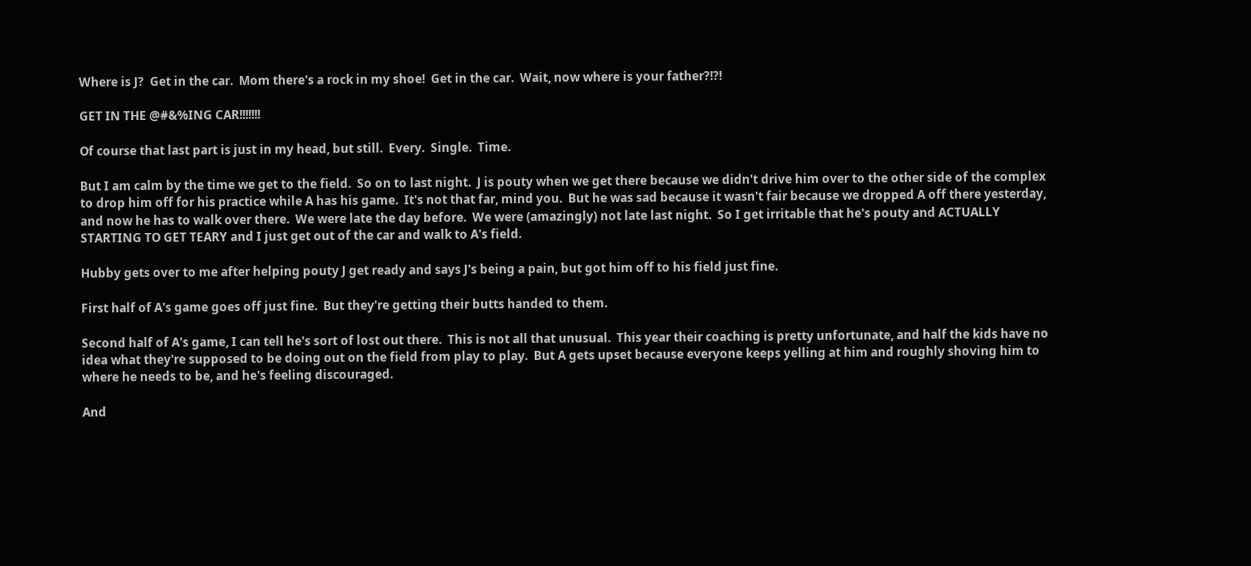Where is J?  Get in the car.  Mom there's a rock in my shoe!  Get in the car.  Wait, now where is your father?!?!

GET IN THE @#&%ING CAR!!!!!!!

Of course that last part is just in my head, but still.  Every.  Single.  Time.

But I am calm by the time we get to the field.  So on to last night.  J is pouty when we get there because we didn't drive him over to the other side of the complex to drop him off for his practice while A has his game.  It's not that far, mind you.  But he was sad because it wasn't fair because we dropped A off there yesterday, and now he has to walk over there.  We were late the day before.  We were (amazingly) not late last night.  So I get irritable that he's pouty and ACTUALLY STARTING TO GET TEARY and I just get out of the car and walk to A's field.

Hubby gets over to me after helping pouty J get ready and says J's being a pain, but got him off to his field just fine.

First half of A's game goes off just fine.  But they're getting their butts handed to them.

Second half of A's game, I can tell he's sort of lost out there.  This is not all that unusual.  This year their coaching is pretty unfortunate, and half the kids have no idea what they're supposed to be doing out on the field from play to play.  But A gets upset because everyone keeps yelling at him and roughly shoving him to where he needs to be, and he's feeling discouraged.

And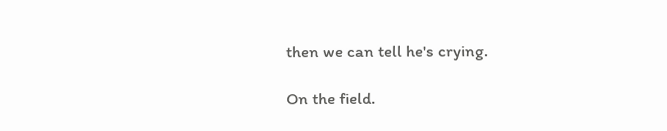then we can tell he's crying.

On the field.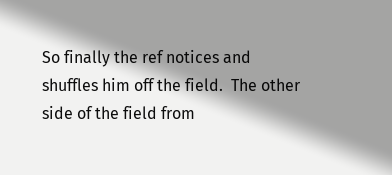So finally the ref notices and shuffles him off the field.  The other side of the field from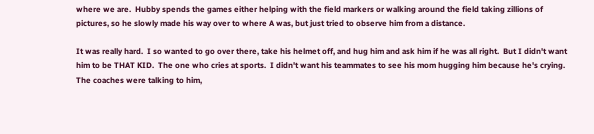where we are.  Hubby spends the games either helping with the field markers or walking around the field taking zillions of pictures, so he slowly made his way over to where A was, but just tried to observe him from a distance.

It was really hard.  I so wanted to go over there, take his helmet off, and hug him and ask him if he was all right.  But I didn't want him to be THAT KID.  The one who cries at sports.  I didn't want his teammates to see his mom hugging him because he's crying.  The coaches were talking to him,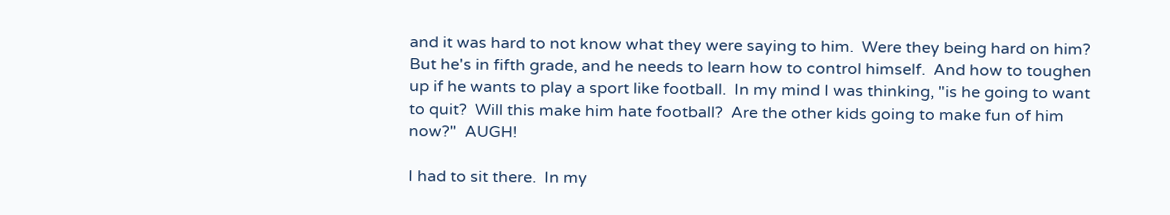and it was hard to not know what they were saying to him.  Were they being hard on him?  But he's in fifth grade, and he needs to learn how to control himself.  And how to toughen up if he wants to play a sport like football.  In my mind I was thinking, "is he going to want to quit?  Will this make him hate football?  Are the other kids going to make fun of him now?"  AUGH!

I had to sit there.  In my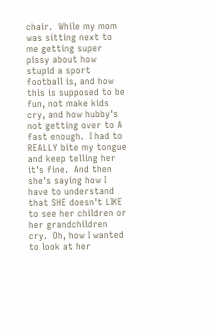chair.  While my mom was sitting next to me getting super pissy about how stupid a sport football is, and how this is supposed to be fun, not make kids cry, and how hubby's not getting over to A fast enough.  I had to REALLY bite my tongue and keep telling her it's fine.  And then she's saying how I have to understand that SHE doesn't LIKE to see her children or her grandchildren cry.  Oh, how I wanted to look at her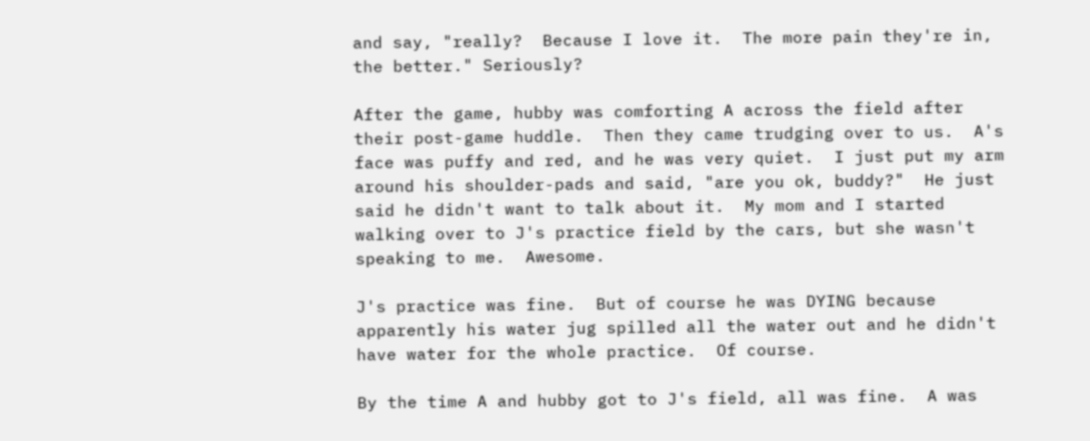and say, "really?  Because I love it.  The more pain they're in, the better." Seriously?

After the game, hubby was comforting A across the field after their post-game huddle.  Then they came trudging over to us.  A's face was puffy and red, and he was very quiet.  I just put my arm around his shoulder-pads and said, "are you ok, buddy?"  He just said he didn't want to talk about it.  My mom and I started walking over to J's practice field by the cars, but she wasn't speaking to me.  Awesome.

J's practice was fine.  But of course he was DYING because apparently his water jug spilled all the water out and he didn't have water for the whole practice.  Of course.

By the time A and hubby got to J's field, all was fine.  A was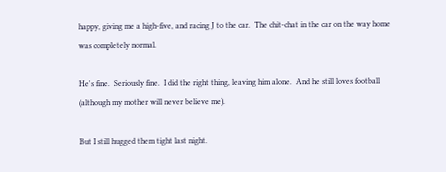happy, giving me a high-five, and racing J to the car.  The chit-chat in the car on the way home was completely normal.

He's fine.  Seriously fine.  I did the right thing, leaving him alone.  And he still loves football (although my mother will never believe me).

But I still hugged them tight last night.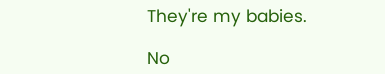They're my babies.

No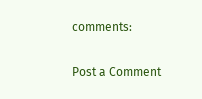comments:

Post a Comment